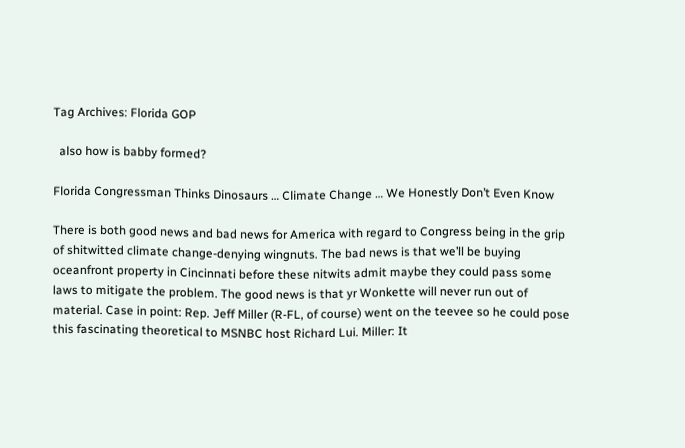Tag Archives: Florida GOP

  also how is babby formed?

Florida Congressman Thinks Dinosaurs … Climate Change … We Honestly Don’t Even Know

There is both good news and bad news for America with regard to Congress being in the grip of shitwitted climate change-denying wingnuts. The bad news is that we’ll be buying oceanfront property in Cincinnati before these nitwits admit maybe they could pass some laws to mitigate the problem. The good news is that yr Wonkette will never run out of material. Case in point: Rep. Jeff Miller (R-FL, of course) went on the teevee so he could pose this fascinating theoretical to MSNBC host Richard Lui. Miller: It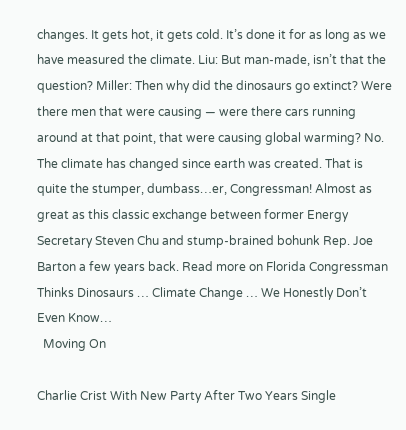changes. It gets hot, it gets cold. It’s done it for as long as we have measured the climate. Liu: But man-made, isn’t that the question? Miller: Then why did the dinosaurs go extinct? Were there men that were causing — were there cars running around at that point, that were causing global warming? No. The climate has changed since earth was created. That is quite the stumper, dumbass…er, Congressman! Almost as great as this classic exchange between former Energy Secretary Steven Chu and stump-brained bohunk Rep. Joe Barton a few years back. Read more on Florida Congressman Thinks Dinosaurs … Climate Change … We Honestly Don’t Even Know…
  Moving On

Charlie Crist With New Party After Two Years Single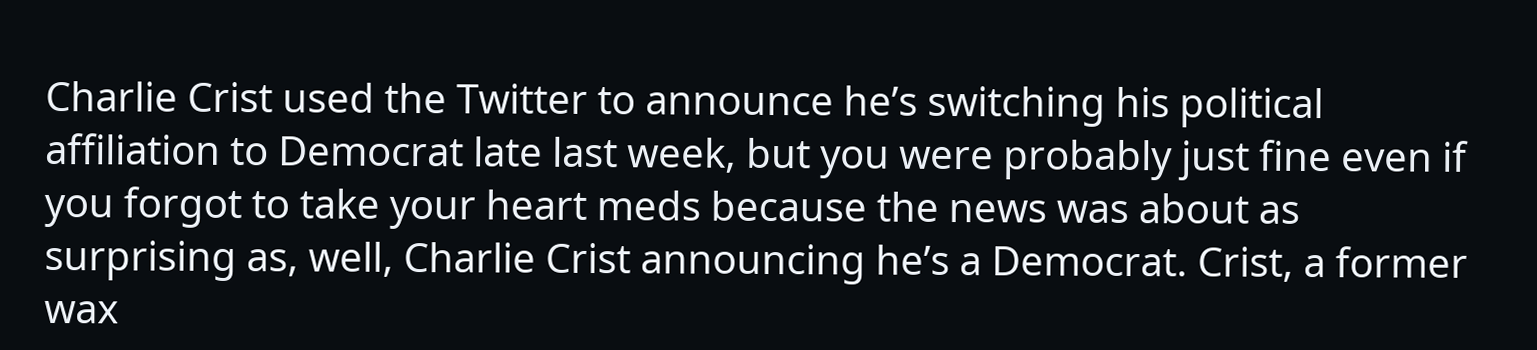Charlie Crist used the Twitter to announce he’s switching his political affiliation to Democrat late last week, but you were probably just fine even if you forgot to take your heart meds because the news was about as surprising as, well, Charlie Crist announcing he’s a Democrat. Crist, a former wax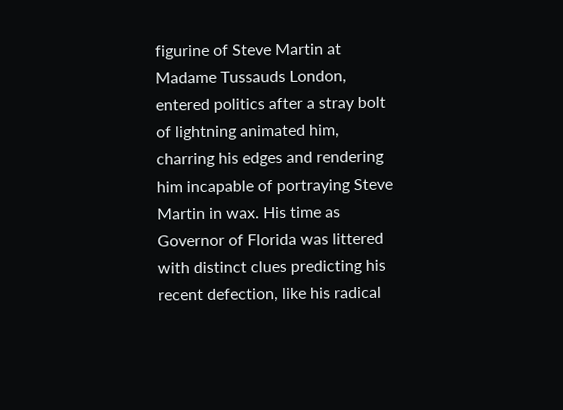figurine of Steve Martin at Madame Tussauds London, entered politics after a stray bolt of lightning animated him, charring his edges and rendering him incapable of portraying Steve Martin in wax. His time as Governor of Florida was littered with distinct clues predicting his recent defection, like his radical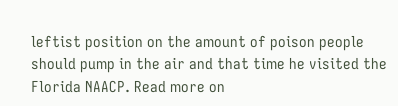leftist position on the amount of poison people should pump in the air and that time he visited the Florida NAACP. Read more on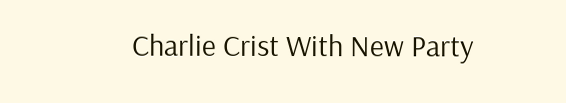Charlie Crist With New Party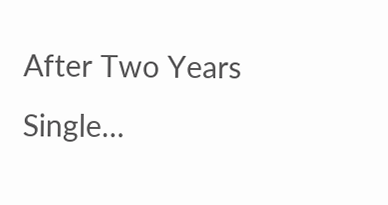After Two Years Single…